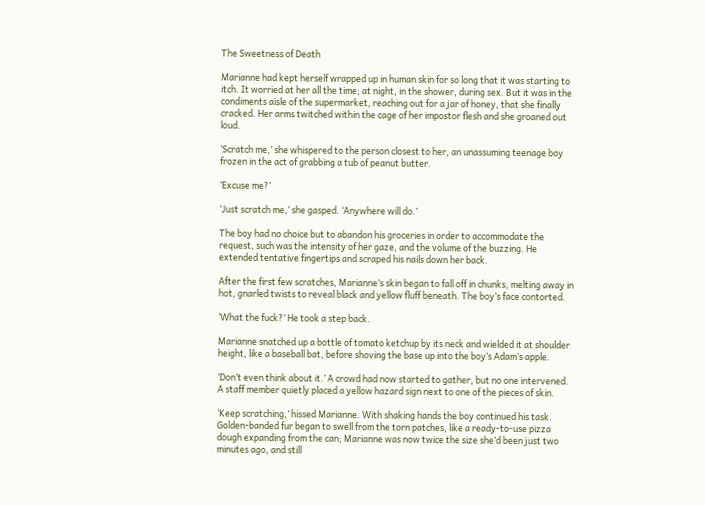The Sweetness of Death

Marianne had kept herself wrapped up in human skin for so long that it was starting to itch. It worried at her all the time; at night, in the shower, during sex. But it was in the condiments aisle of the supermarket, reaching out for a jar of honey, that she finally cracked. Her arms twitched within the cage of her impostor flesh and she groaned out loud.

‘Scratch me,’ she whispered to the person closest to her, an unassuming teenage boy frozen in the act of grabbing a tub of peanut butter.

‘Excuse me?’

‘Just scratch me,’ she gasped. ‘Anywhere will do.’

The boy had no choice but to abandon his groceries in order to accommodate the request, such was the intensity of her gaze, and the volume of the buzzing. He extended tentative fingertips and scraped his nails down her back.

After the first few scratches, Marianne’s skin began to fall off in chunks, melting away in hot, gnarled twists to reveal black and yellow fluff beneath. The boy’s face contorted.

‘What the fuck?’ He took a step back.

Marianne snatched up a bottle of tomato ketchup by its neck and wielded it at shoulder height, like a baseball bat, before shoving the base up into the boy’s Adam’s apple.

‘Don’t even think about it.’ A crowd had now started to gather, but no one intervened. A staff member quietly placed a yellow hazard sign next to one of the pieces of skin.

‘Keep scratching,’ hissed Marianne. With shaking hands the boy continued his task. Golden-banded fur began to swell from the torn patches, like a ready-to-use pizza dough expanding from the can; Marianne was now twice the size she’d been just two minutes ago, and still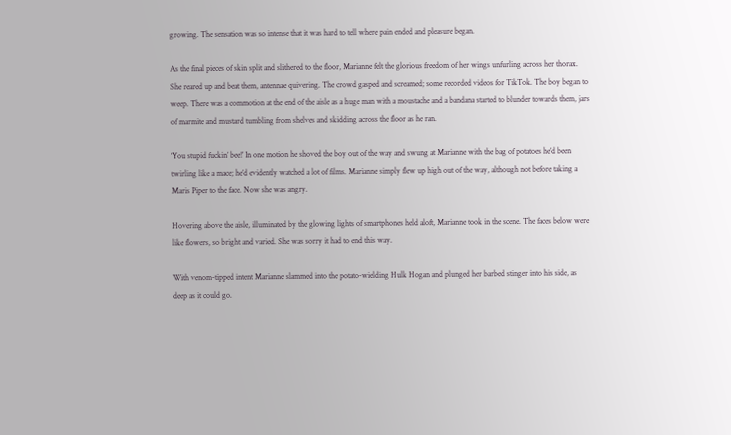growing. The sensation was so intense that it was hard to tell where pain ended and pleasure began.

As the final pieces of skin split and slithered to the floor, Marianne felt the glorious freedom of her wings unfurling across her thorax. She reared up and beat them, antennae quivering. The crowd gasped and screamed; some recorded videos for TikTok. The boy began to weep. There was a commotion at the end of the aisle as a huge man with a moustache and a bandana started to blunder towards them, jars of marmite and mustard tumbling from shelves and skidding across the floor as he ran.

‘You stupid fuckin’ bee!’ In one motion he shoved the boy out of the way and swung at Marianne with the bag of potatoes he’d been twirling like a mace; he’d evidently watched a lot of films. Marianne simply flew up high out of the way, although not before taking a Maris Piper to the face. Now she was angry.

Hovering above the aisle, illuminated by the glowing lights of smartphones held aloft, Marianne took in the scene. The faces below were like flowers, so bright and varied. She was sorry it had to end this way.

With venom-tipped intent Marianne slammed into the potato-wielding Hulk Hogan and plunged her barbed stinger into his side, as deep as it could go.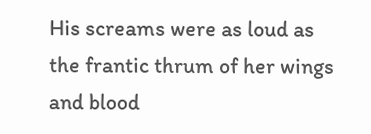His screams were as loud as the frantic thrum of her wings and blood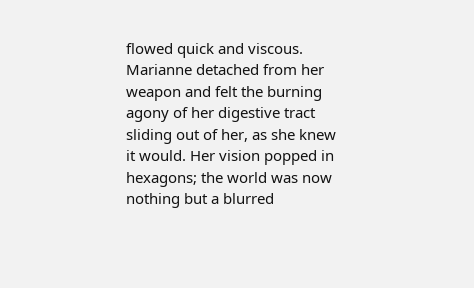flowed quick and viscous. Marianne detached from her weapon and felt the burning agony of her digestive tract sliding out of her, as she knew it would. Her vision popped in hexagons; the world was now nothing but a blurred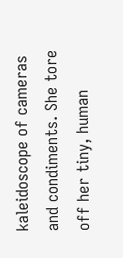kaleidoscope of cameras and condiments. She tore off her tiny, human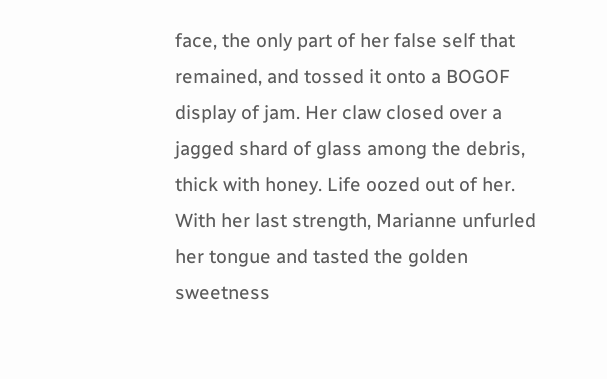face, the only part of her false self that remained, and tossed it onto a BOGOF display of jam. Her claw closed over a jagged shard of glass among the debris, thick with honey. Life oozed out of her. With her last strength, Marianne unfurled her tongue and tasted the golden sweetness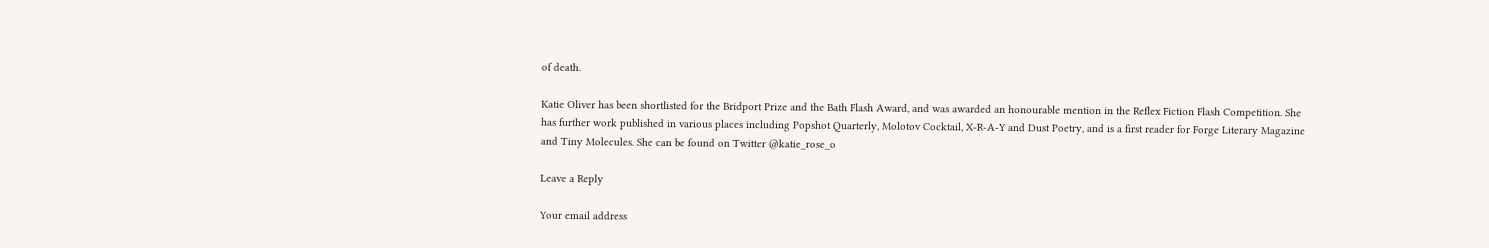of death.

Katie Oliver has been shortlisted for the Bridport Prize and the Bath Flash Award, and was awarded an honourable mention in the Reflex Fiction Flash Competition. She has further work published in various places including Popshot Quarterly, Molotov Cocktail, X-R-A-Y and Dust Poetry, and is a first reader for Forge Literary Magazine and Tiny Molecules. She can be found on Twitter @katie_rose_o

Leave a Reply

Your email address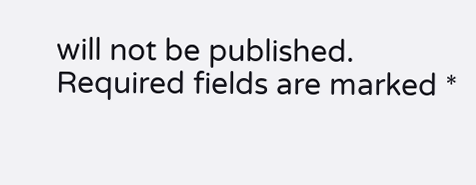will not be published. Required fields are marked *